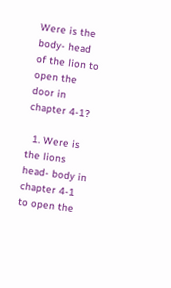Were is the body- head of the lion to open the door in chapter 4-1?

  1. Were is the lions head- body in chapter 4-1 to open the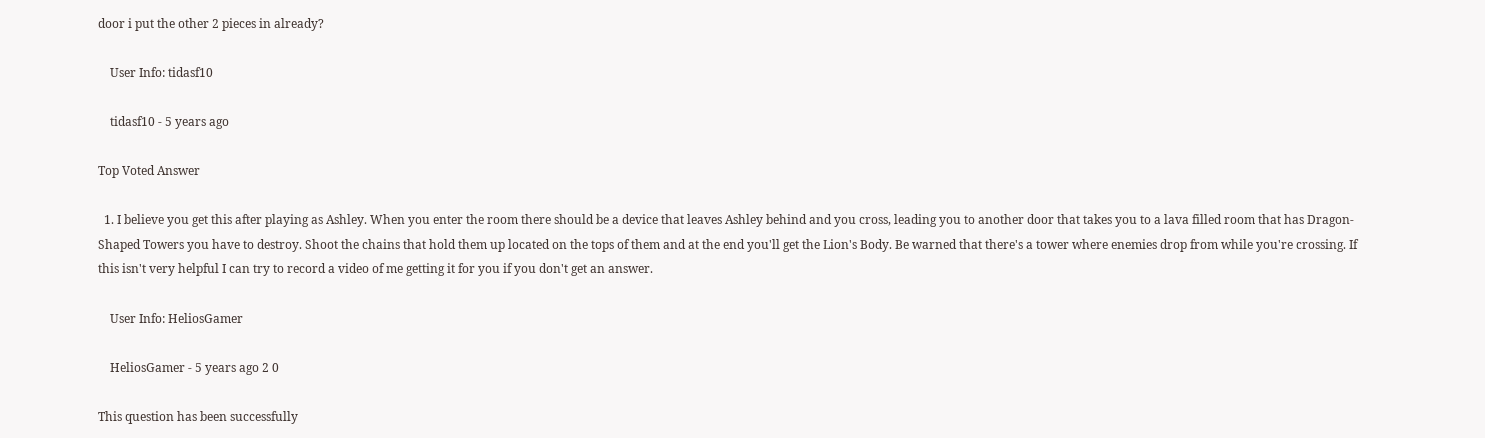door i put the other 2 pieces in already?

    User Info: tidasf10

    tidasf10 - 5 years ago

Top Voted Answer

  1. I believe you get this after playing as Ashley. When you enter the room there should be a device that leaves Ashley behind and you cross, leading you to another door that takes you to a lava filled room that has Dragon-Shaped Towers you have to destroy. Shoot the chains that hold them up located on the tops of them and at the end you'll get the Lion's Body. Be warned that there's a tower where enemies drop from while you're crossing. If this isn't very helpful I can try to record a video of me getting it for you if you don't get an answer.

    User Info: HeliosGamer

    HeliosGamer - 5 years ago 2 0

This question has been successfully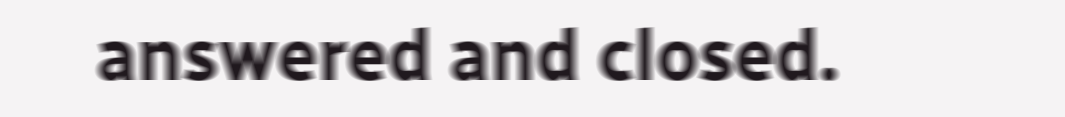answered and closed.